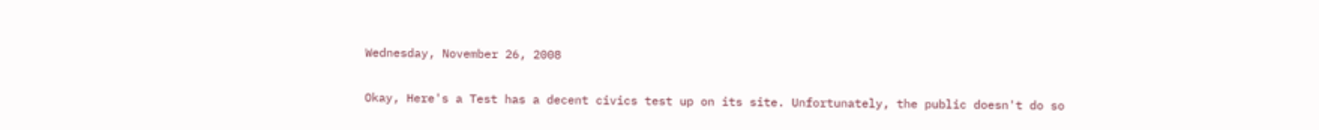Wednesday, November 26, 2008

Okay, Here's a Test has a decent civics test up on its site. Unfortunately, the public doesn't do so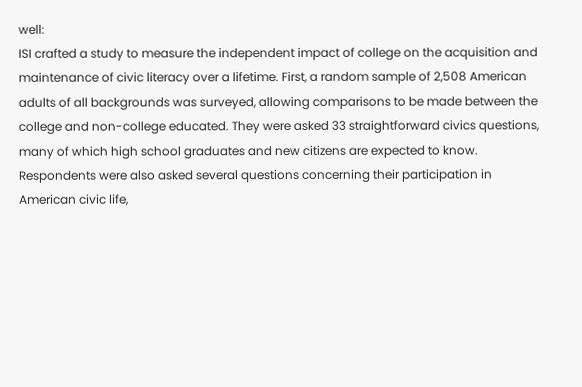well:
ISI crafted a study to measure the independent impact of college on the acquisition and maintenance of civic literacy over a lifetime. First, a random sample of 2,508 American adults of all backgrounds was surveyed, allowing comparisons to be made between the college and non-college educated. They were asked 33 straightforward civics questions, many of which high school graduates and new citizens are expected to know. Respondents were also asked several questions concerning their participation in American civic life,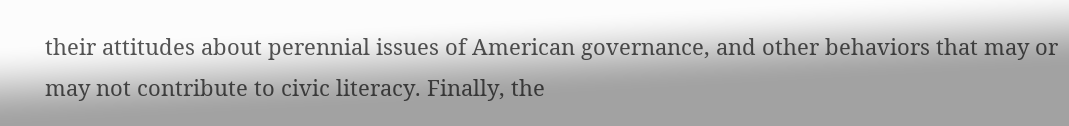their attitudes about perennial issues of American governance, and other behaviors that may or may not contribute to civic literacy. Finally, the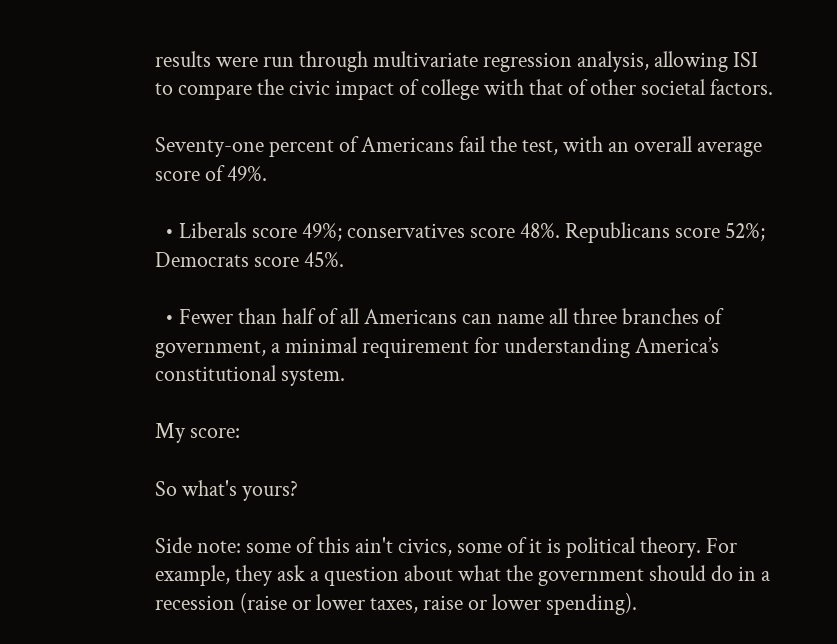results were run through multivariate regression analysis, allowing ISI to compare the civic impact of college with that of other societal factors.

Seventy-one percent of Americans fail the test, with an overall average score of 49%.

  • Liberals score 49%; conservatives score 48%. Republicans score 52%; Democrats score 45%.

  • Fewer than half of all Americans can name all three branches of government, a minimal requirement for understanding America’s constitutional system.

My score:

So what's yours?

Side note: some of this ain't civics, some of it is political theory. For example, they ask a question about what the government should do in a recession (raise or lower taxes, raise or lower spending).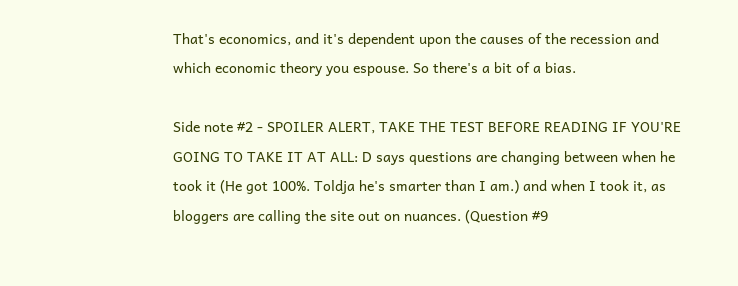That's economics, and it's dependent upon the causes of the recession and which economic theory you espouse. So there's a bit of a bias.

Side note #2 - SPOILER ALERT, TAKE THE TEST BEFORE READING IF YOU'RE GOING TO TAKE IT AT ALL: D says questions are changing between when he took it (He got 100%. Toldja he's smarter than I am.) and when I took it, as bloggers are calling the site out on nuances. (Question #9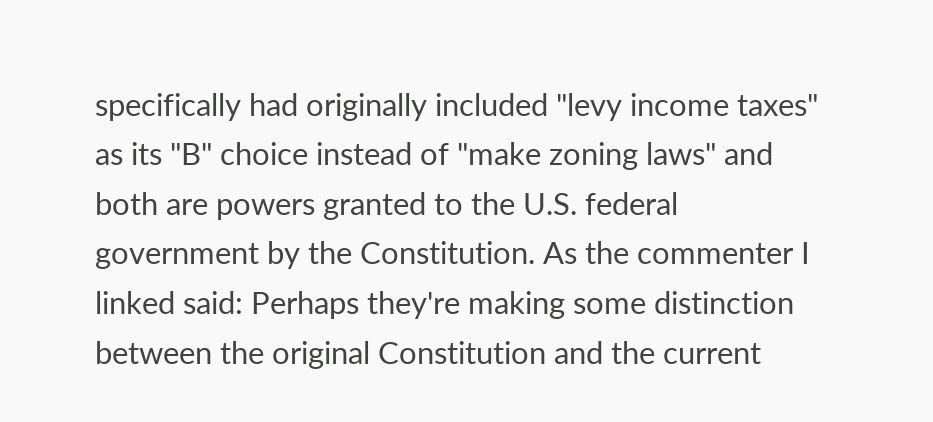specifically had originally included "levy income taxes" as its "B" choice instead of "make zoning laws" and both are powers granted to the U.S. federal government by the Constitution. As the commenter I linked said: Perhaps they're making some distinction between the original Constitution and the current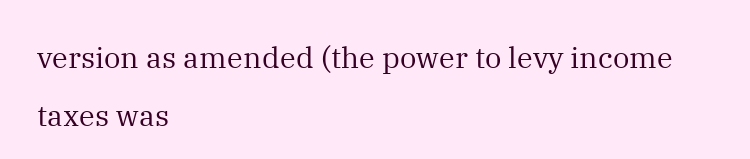version as amended (the power to levy income taxes was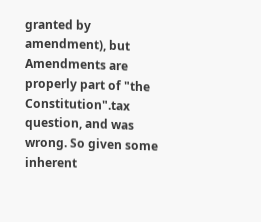granted by amendment), but Amendments are properly part of "the Constitution".tax question, and was wrong. So given some inherent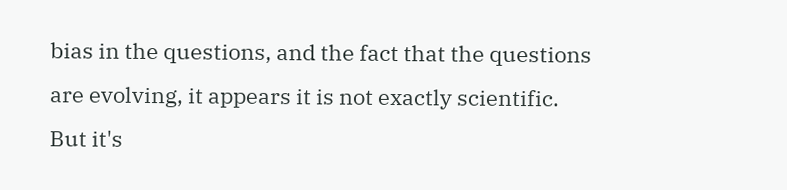bias in the questions, and the fact that the questions are evolving, it appears it is not exactly scientific. But it's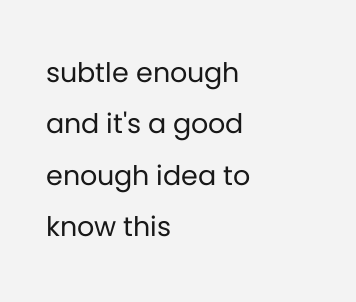subtle enough and it's a good enough idea to know this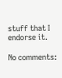stuff that I endorse it.

No comments: